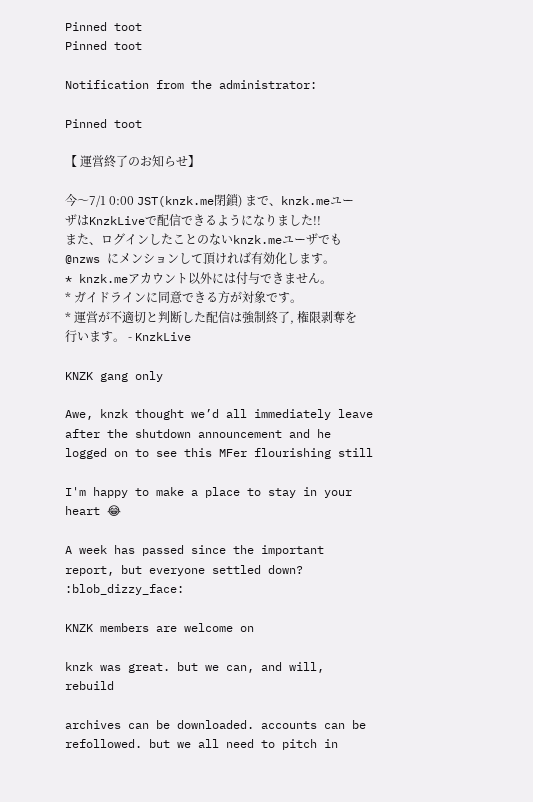Pinned toot
Pinned toot

Notification from the administrator:

Pinned toot

【 運営終了のお知らせ】

今〜7/1 0:00 JST(knzk.me閉鎖) まで、knzk.meユーザはKnzkLiveで配信できるようになりました!!
また、ログインしたことのないknzk.meユーザでも @nzws にメンションして頂ければ有効化します。
* knzk.meアカウント以外には付与できません。
* ガイドラインに同意できる方が対象です。
* 運営が不適切と判断した配信は強制終了, 権限剥奪を行います。 - KnzkLive

KNZK gang only

Awe, knzk thought we’d all immediately leave after the shutdown announcement and he logged on to see this MFer flourishing still

I'm happy to make a place to stay in your heart 😂

A week has passed since the important report, but everyone settled down? :blob_dizzy_face:

KNZK members are welcome on

knzk was great. but we can, and will, rebuild

archives can be downloaded. accounts can be refollowed. but we all need to pitch in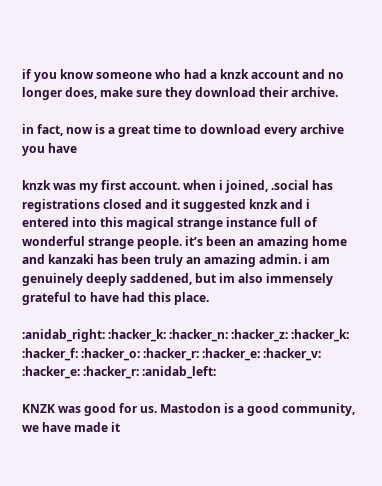if you know someone who had a knzk account and no longer does, make sure they download their archive.

in fact, now is a great time to download every archive you have

knzk was my first account. when i joined, .social has registrations closed and it suggested knzk and i entered into this magical strange instance full of wonderful strange people. it’s been an amazing home and kanzaki has been truly an amazing admin. i am genuinely deeply saddened, but im also immensely grateful to have had this place.

:anidab_right: :hacker_k: :hacker_n: :hacker_z: :hacker_k: :hacker_f: :hacker_o: :hacker_r: :hacker_e: :hacker_v: :hacker_e: :hacker_r: :anidab_left:

KNZK was good for us. Mastodon is a good community, we have made it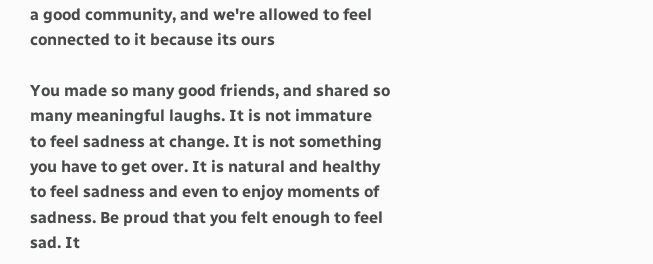a good community, and we're allowed to feel connected to it because its ours

You made so many good friends, and shared so many meaningful laughs. It is not immature to feel sadness at change. It is not something you have to get over. It is natural and healthy to feel sadness and even to enjoy moments of sadness. Be proud that you felt enough to feel sad. It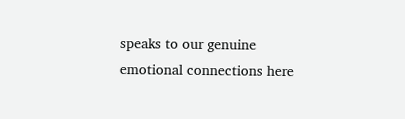speaks to our genuine emotional connections here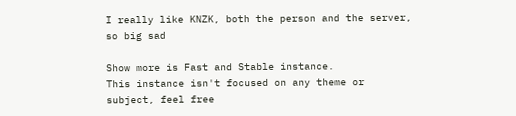I really like KNZK, both the person and the server, so big sad

Show more is Fast and Stable instance.
This instance isn't focused on any theme or subject, feel free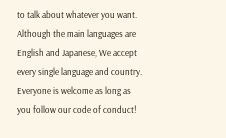to talk about whatever you want. Although the main languages are English and Japanese, We accept every single language and country.
Everyone is welcome as long as you follow our code of conduct!